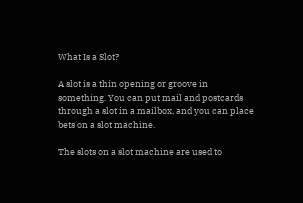What Is a Slot?

A slot is a thin opening or groove in something. You can put mail and postcards through a slot in a mailbox, and you can place bets on a slot machine.

The slots on a slot machine are used to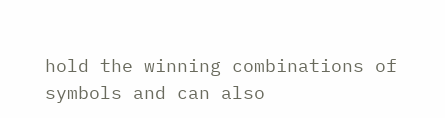hold the winning combinations of symbols and can also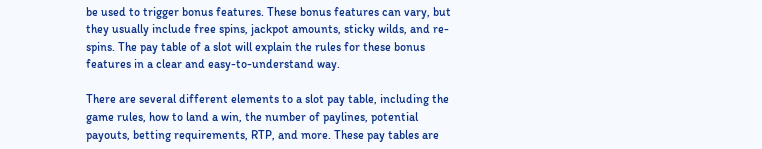be used to trigger bonus features. These bonus features can vary, but they usually include free spins, jackpot amounts, sticky wilds, and re-spins. The pay table of a slot will explain the rules for these bonus features in a clear and easy-to-understand way.

There are several different elements to a slot pay table, including the game rules, how to land a win, the number of paylines, potential payouts, betting requirements, RTP, and more. These pay tables are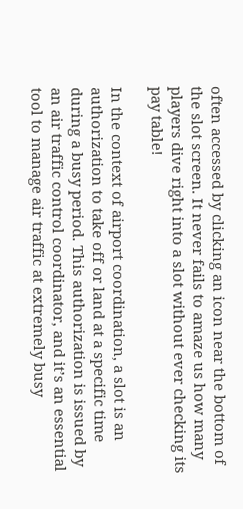often accessed by clicking an icon near the bottom of the slot screen. It never fails to amaze us how many players dive right into a slot without ever checking its pay table!

In the context of airport coordination, a slot is an authorization to take off or land at a specific time during a busy period. This authorization is issued by an air traffic control coordinator, and it’s an essential tool to manage air traffic at extremely busy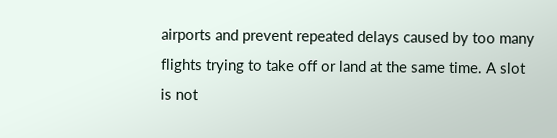airports and prevent repeated delays caused by too many flights trying to take off or land at the same time. A slot is not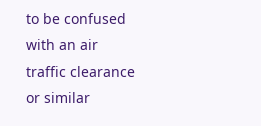to be confused with an air traffic clearance or similar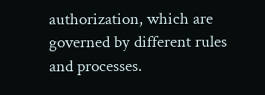authorization, which are governed by different rules and processes.